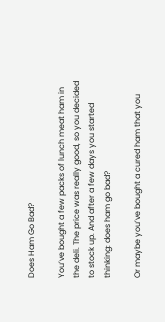Does Ham Go Bad?

You’ve bought a few packs of lunch meat ham in the deli. The price was really good, so you decided to stock up. And after a few days you started thinking: does ham go bad?

Or maybe you’ve bought a cured ham that you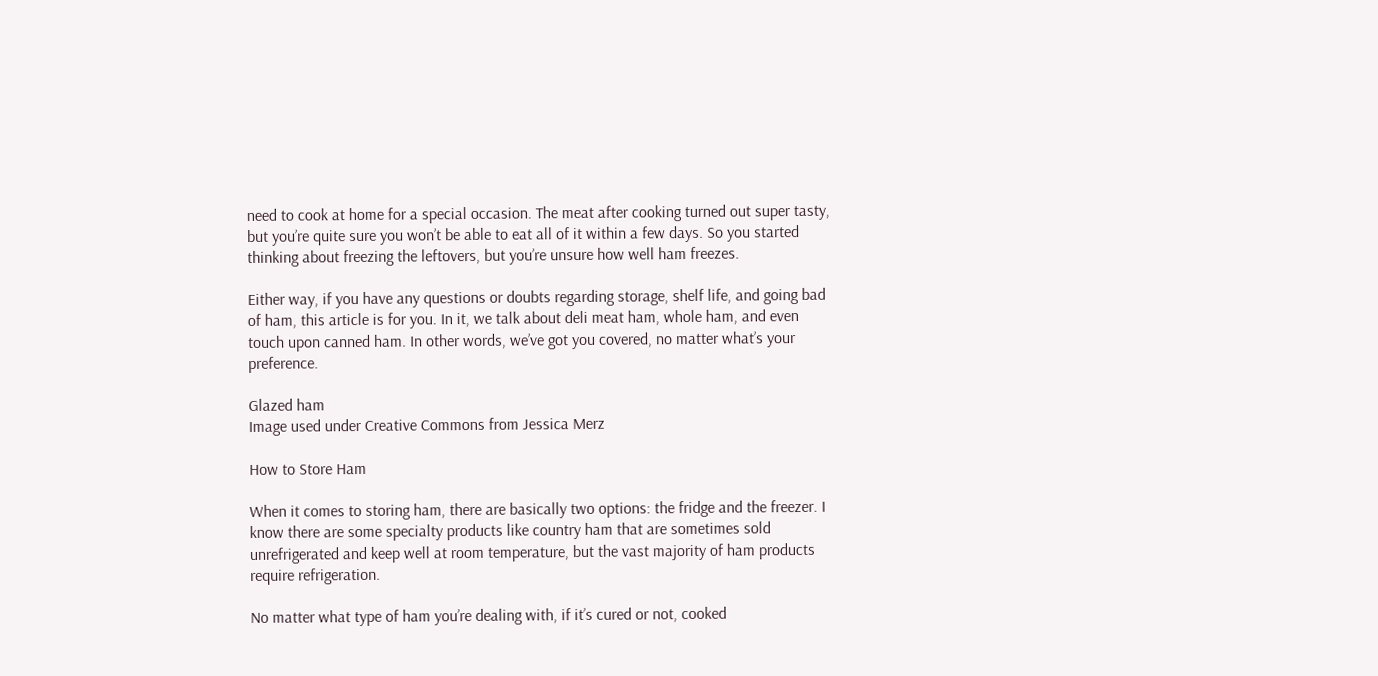need to cook at home for a special occasion. The meat after cooking turned out super tasty, but you’re quite sure you won’t be able to eat all of it within a few days. So you started thinking about freezing the leftovers, but you’re unsure how well ham freezes.

Either way, if you have any questions or doubts regarding storage, shelf life, and going bad of ham, this article is for you. In it, we talk about deli meat ham, whole ham, and even touch upon canned ham. In other words, we’ve got you covered, no matter what’s your preference.

Glazed ham
Image used under Creative Commons from Jessica Merz

How to Store Ham

When it comes to storing ham, there are basically two options: the fridge and the freezer. I know there are some specialty products like country ham that are sometimes sold unrefrigerated and keep well at room temperature, but the vast majority of ham products require refrigeration.

No matter what type of ham you’re dealing with, if it’s cured or not, cooked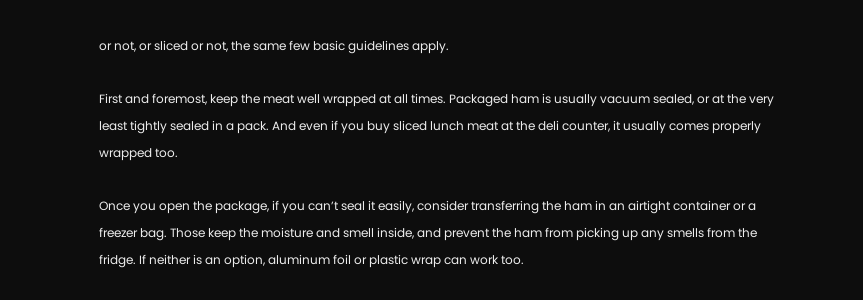or not, or sliced or not, the same few basic guidelines apply.

First and foremost, keep the meat well wrapped at all times. Packaged ham is usually vacuum sealed, or at the very least tightly sealed in a pack. And even if you buy sliced lunch meat at the deli counter, it usually comes properly wrapped too.

Once you open the package, if you can’t seal it easily, consider transferring the ham in an airtight container or a freezer bag. Those keep the moisture and smell inside, and prevent the ham from picking up any smells from the fridge. If neither is an option, aluminum foil or plastic wrap can work too.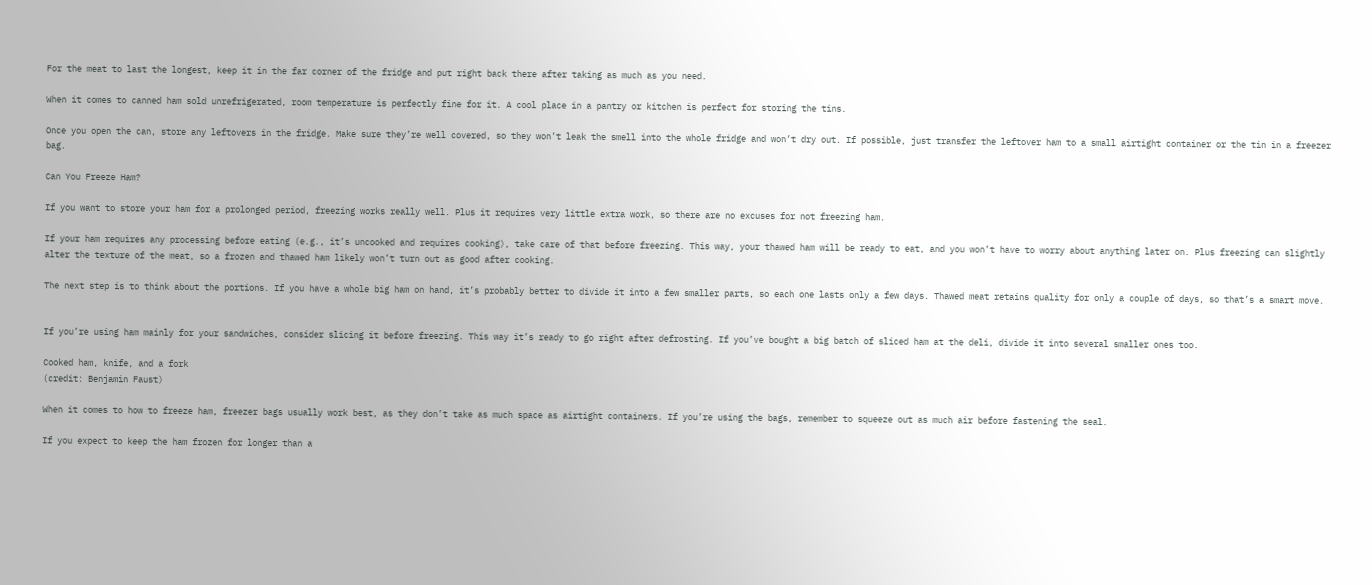For the meat to last the longest, keep it in the far corner of the fridge and put right back there after taking as much as you need.

When it comes to canned ham sold unrefrigerated, room temperature is perfectly fine for it. A cool place in a pantry or kitchen is perfect for storing the tins.

Once you open the can, store any leftovers in the fridge. Make sure they’re well covered, so they won’t leak the smell into the whole fridge and won’t dry out. If possible, just transfer the leftover ham to a small airtight container or the tin in a freezer bag.

Can You Freeze Ham?

If you want to store your ham for a prolonged period, freezing works really well. Plus it requires very little extra work, so there are no excuses for not freezing ham.

If your ham requires any processing before eating (e.g., it’s uncooked and requires cooking), take care of that before freezing. This way, your thawed ham will be ready to eat, and you won’t have to worry about anything later on. Plus freezing can slightly alter the texture of the meat, so a frozen and thawed ham likely won’t turn out as good after cooking.

The next step is to think about the portions. If you have a whole big ham on hand, it’s probably better to divide it into a few smaller parts, so each one lasts only a few days. Thawed meat retains quality for only a couple of days, so that’s a smart move.


If you’re using ham mainly for your sandwiches, consider slicing it before freezing. This way it’s ready to go right after defrosting. If you’ve bought a big batch of sliced ham at the deli, divide it into several smaller ones too.

Cooked ham, knife, and a fork
(credit: Benjamin Faust)

When it comes to how to freeze ham, freezer bags usually work best, as they don’t take as much space as airtight containers. If you’re using the bags, remember to squeeze out as much air before fastening the seal.

If you expect to keep the ham frozen for longer than a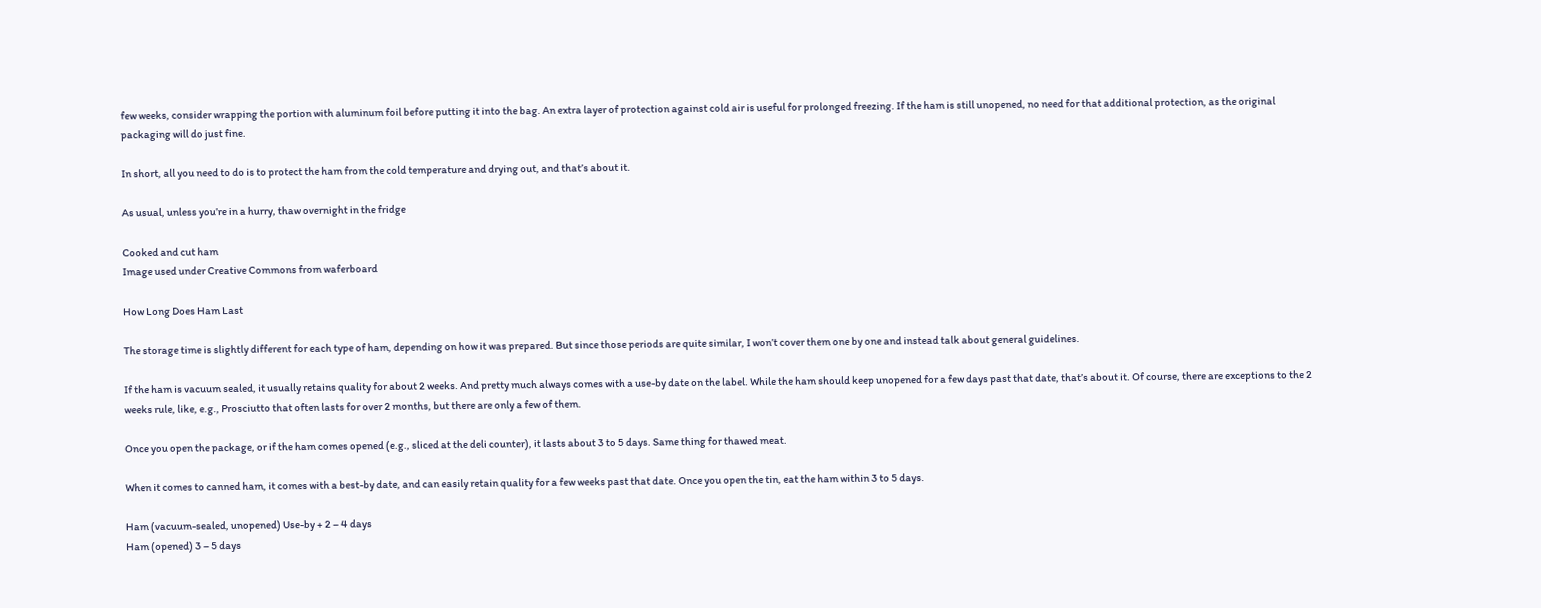few weeks, consider wrapping the portion with aluminum foil before putting it into the bag. An extra layer of protection against cold air is useful for prolonged freezing. If the ham is still unopened, no need for that additional protection, as the original packaging will do just fine.

In short, all you need to do is to protect the ham from the cold temperature and drying out, and that’s about it.

As usual, unless you’re in a hurry, thaw overnight in the fridge

Cooked and cut ham
Image used under Creative Commons from waferboard

How Long Does Ham Last

The storage time is slightly different for each type of ham, depending on how it was prepared. But since those periods are quite similar, I won’t cover them one by one and instead talk about general guidelines.

If the ham is vacuum sealed, it usually retains quality for about 2 weeks. And pretty much always comes with a use-by date on the label. While the ham should keep unopened for a few days past that date, that’s about it. Of course, there are exceptions to the 2 weeks rule, like, e.g., Prosciutto that often lasts for over 2 months, but there are only a few of them.

Once you open the package, or if the ham comes opened (e.g., sliced at the deli counter), it lasts about 3 to 5 days. Same thing for thawed meat.

When it comes to canned ham, it comes with a best-by date, and can easily retain quality for a few weeks past that date. Once you open the tin, eat the ham within 3 to 5 days.

Ham (vacuum-sealed, unopened) Use-by + 2 – 4 days
Ham (opened) 3 – 5 days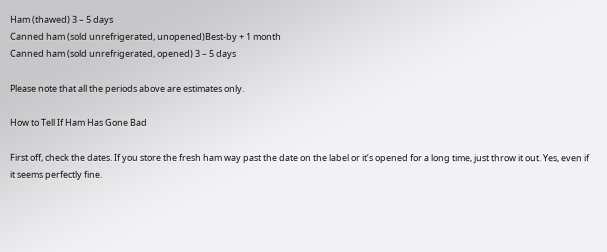Ham (thawed) 3 – 5 days
Canned ham (sold unrefrigerated, unopened)Best-by + 1 month
Canned ham (sold unrefrigerated, opened) 3 – 5 days

Please note that all the periods above are estimates only.

How to Tell If Ham Has Gone Bad

First off, check the dates. If you store the fresh ham way past the date on the label or it’s opened for a long time, just throw it out. Yes, even if it seems perfectly fine.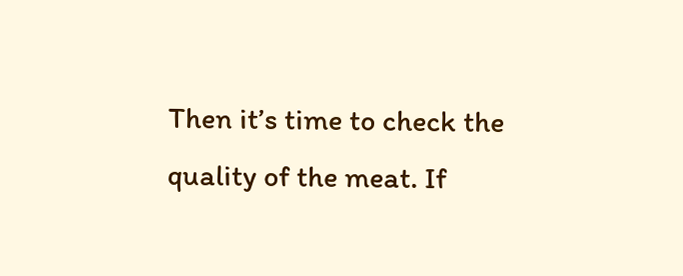Then it’s time to check the quality of the meat. If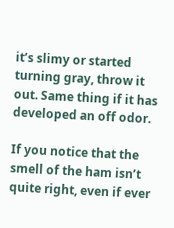it’s slimy or started turning gray, throw it out. Same thing if it has developed an off odor.

If you notice that the smell of the ham isn’t quite right, even if ever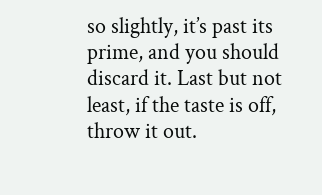so slightly, it’s past its prime, and you should discard it. Last but not least, if the taste is off, throw it out.